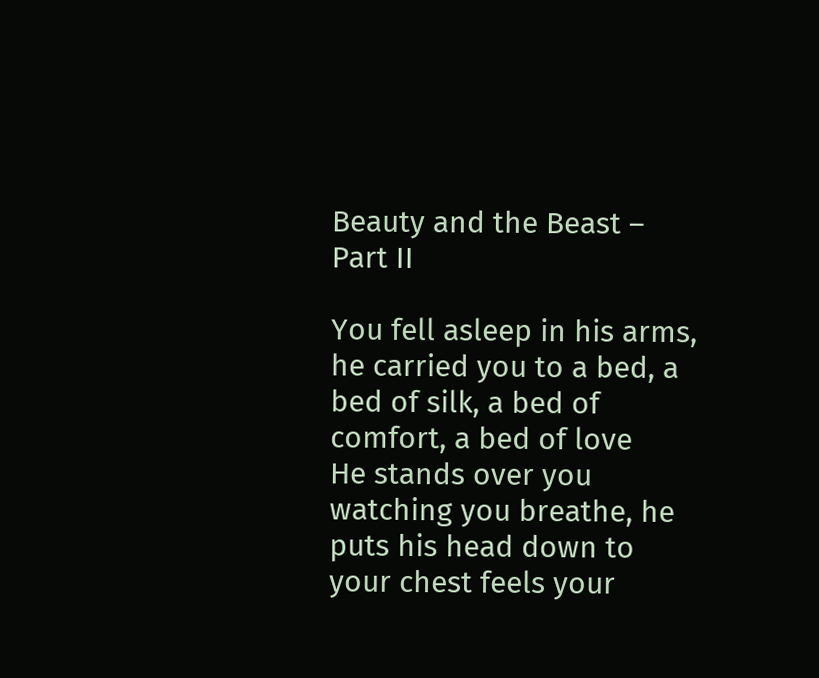Beauty and the Beast – Part II

You fell asleep in his arms, he carried you to a bed, a bed of silk, a bed of comfort, a bed of love
He stands over you watching you breathe, he puts his head down to your chest feels your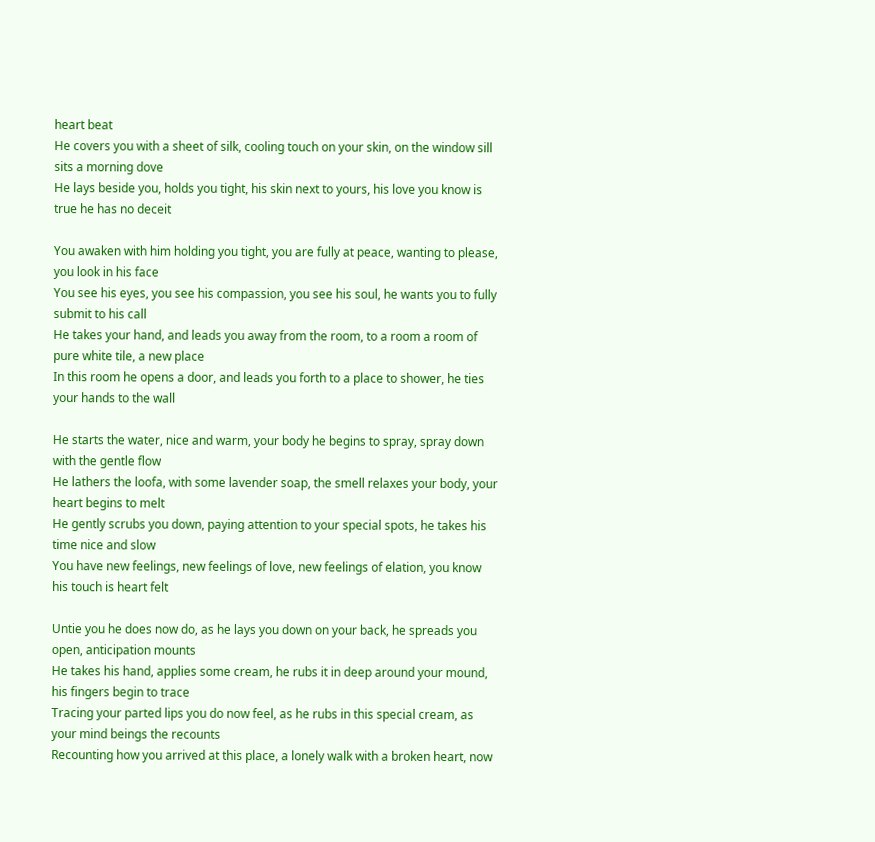heart beat
He covers you with a sheet of silk, cooling touch on your skin, on the window sill sits a morning dove
He lays beside you, holds you tight, his skin next to yours, his love you know is true he has no deceit

You awaken with him holding you tight, you are fully at peace, wanting to please, you look in his face
You see his eyes, you see his compassion, you see his soul, he wants you to fully submit to his call
He takes your hand, and leads you away from the room, to a room a room of pure white tile, a new place
In this room he opens a door, and leads you forth to a place to shower, he ties your hands to the wall

He starts the water, nice and warm, your body he begins to spray, spray down with the gentle flow
He lathers the loofa, with some lavender soap, the smell relaxes your body, your heart begins to melt
He gently scrubs you down, paying attention to your special spots, he takes his time nice and slow
You have new feelings, new feelings of love, new feelings of elation, you know his touch is heart felt

Untie you he does now do, as he lays you down on your back, he spreads you open, anticipation mounts
He takes his hand, applies some cream, he rubs it in deep around your mound, his fingers begin to trace
Tracing your parted lips you do now feel, as he rubs in this special cream, as your mind beings the recounts
Recounting how you arrived at this place, a lonely walk with a broken heart, now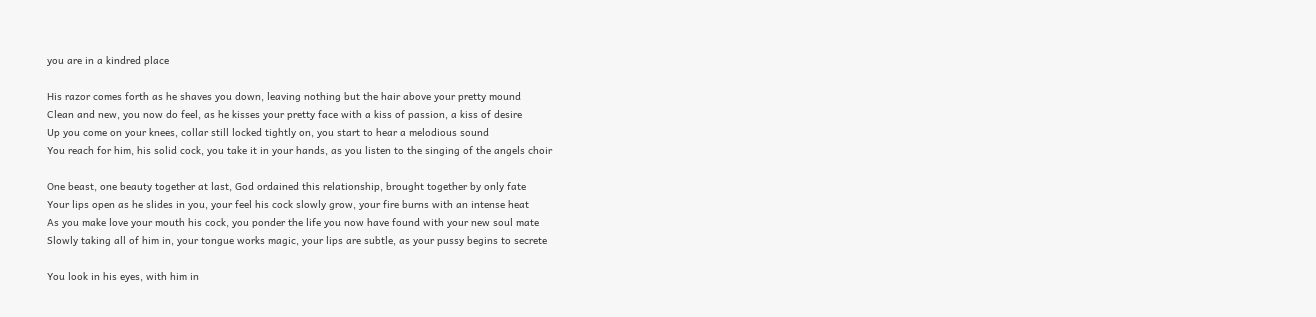you are in a kindred place

His razor comes forth as he shaves you down, leaving nothing but the hair above your pretty mound
Clean and new, you now do feel, as he kisses your pretty face with a kiss of passion, a kiss of desire
Up you come on your knees, collar still locked tightly on, you start to hear a melodious sound
You reach for him, his solid cock, you take it in your hands, as you listen to the singing of the angels choir

One beast, one beauty together at last, God ordained this relationship, brought together by only fate
Your lips open as he slides in you, your feel his cock slowly grow, your fire burns with an intense heat
As you make love your mouth his cock, you ponder the life you now have found with your new soul mate
Slowly taking all of him in, your tongue works magic, your lips are subtle, as your pussy begins to secrete

You look in his eyes, with him in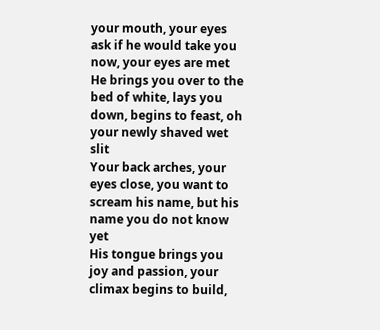your mouth, your eyes ask if he would take you now, your eyes are met
He brings you over to the bed of white, lays you down, begins to feast, oh your newly shaved wet slit
Your back arches, your eyes close, you want to scream his name, but his name you do not know yet
His tongue brings you joy and passion, your climax begins to build,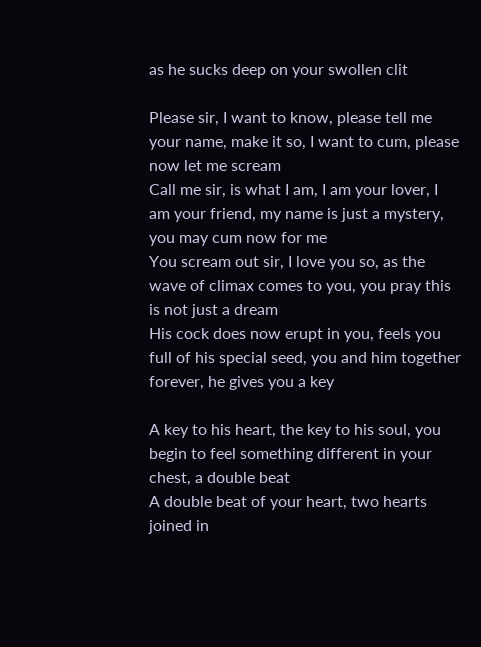as he sucks deep on your swollen clit

Please sir, I want to know, please tell me your name, make it so, I want to cum, please now let me scream
Call me sir, is what I am, I am your lover, I am your friend, my name is just a mystery, you may cum now for me
You scream out sir, I love you so, as the wave of climax comes to you, you pray this is not just a dream
His cock does now erupt in you, feels you full of his special seed, you and him together forever, he gives you a key

A key to his heart, the key to his soul, you begin to feel something different in your chest, a double beat
A double beat of your heart, two hearts joined in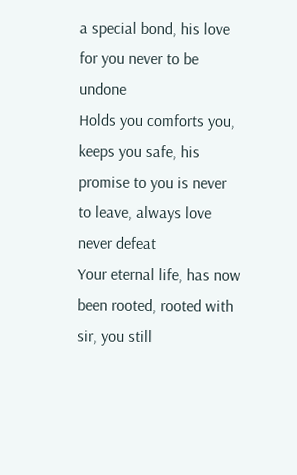a special bond, his love for you never to be undone
Holds you comforts you, keeps you safe, his promise to you is never to leave, always love never defeat
Your eternal life, has now been rooted, rooted with sir, you still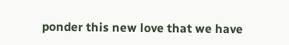ponder this new love that we have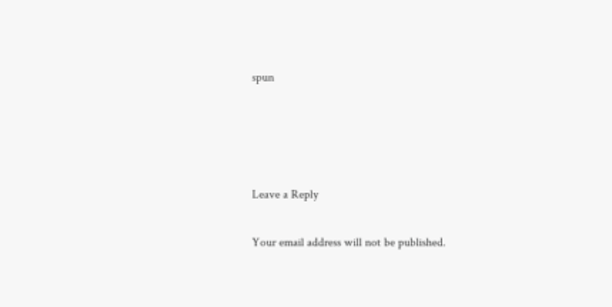spun




Leave a Reply

Your email address will not be published.